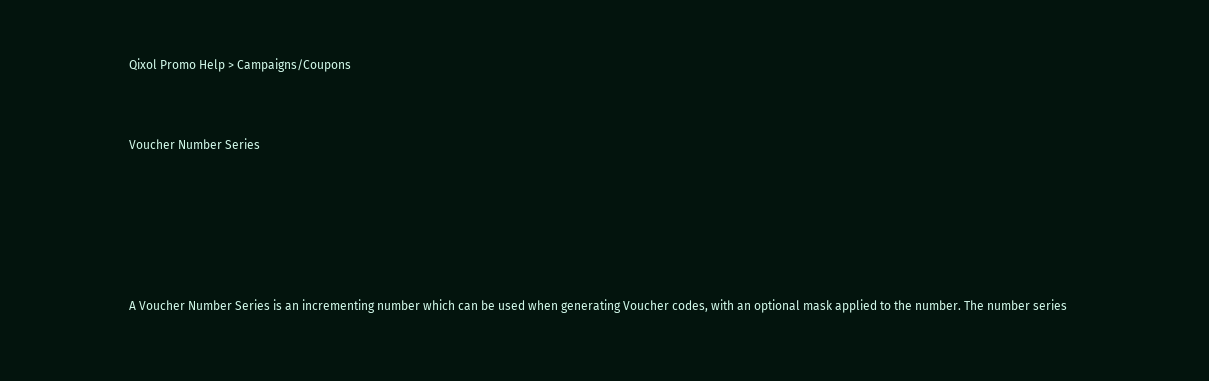Qixol Promo Help > Campaigns/Coupons


Voucher Number Series





A Voucher Number Series is an incrementing number which can be used when generating Voucher codes, with an optional mask applied to the number. The number series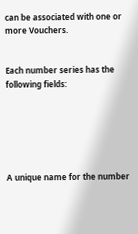can be associated with one or more Vouchers.


Each number series has the following fields:






A unique name for the number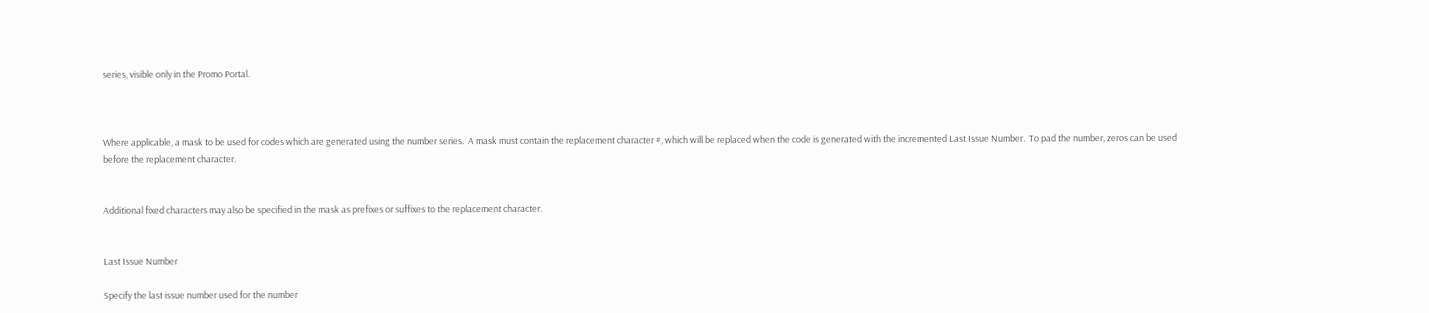series, visible only in the Promo Portal.



Where applicable, a mask to be used for codes which are generated using the number series.  A mask must contain the replacement character #, which will be replaced when the code is generated with the incremented Last Issue Number.  To pad the number, zeros can be used before the replacement character.


Additional fixed characters may also be specified in the mask as prefixes or suffixes to the replacement character.


Last Issue Number

Specify the last issue number used for the number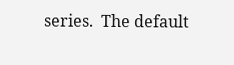series.  The default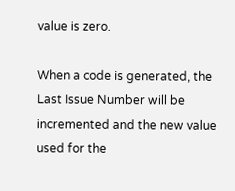value is zero.

When a code is generated, the Last Issue Number will be incremented and the new value used for the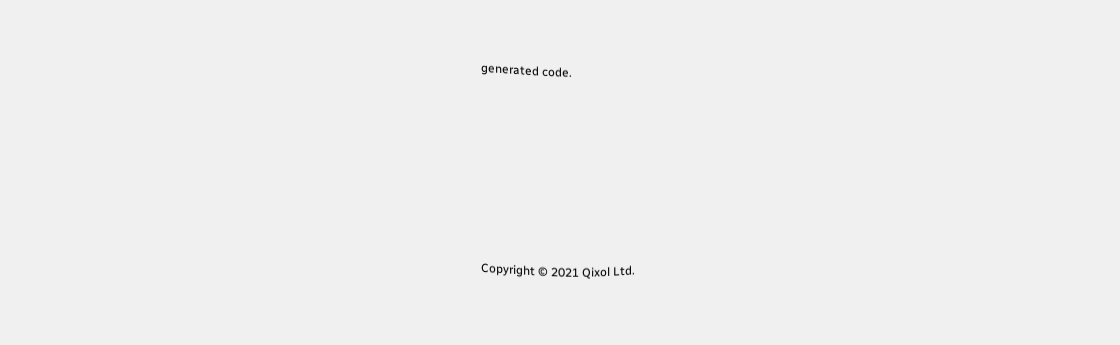generated code.









Copyright © 2021 Qixol Ltd.